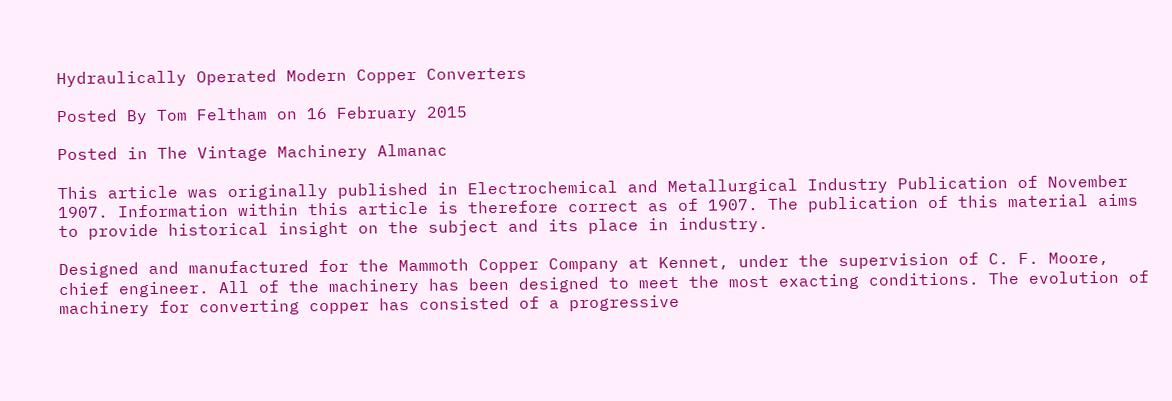Hydraulically Operated Modern Copper Converters

Posted By Tom Feltham on 16 February 2015

Posted in The Vintage Machinery Almanac

This article was originally published in Electrochemical and Metallurgical Industry Publication of November 1907. Information within this article is therefore correct as of 1907. The publication of this material aims to provide historical insight on the subject and its place in industry.

Designed and manufactured for the Mammoth Copper Company at Kennet, under the supervision of C. F. Moore, chief engineer. All of the machinery has been designed to meet the most exacting conditions. The evolution of machinery for converting copper has consisted of a progressive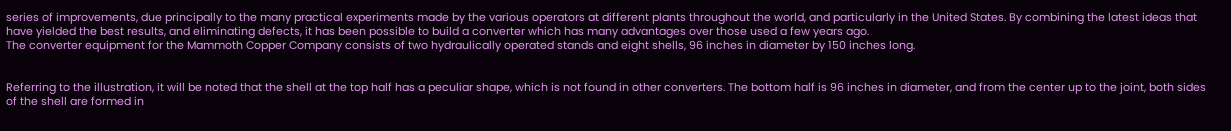series of improvements, due principally to the many practical experiments made by the various operators at different plants throughout the world, and particularly in the United States. By combining the latest ideas that have yielded the best results, and eliminating defects, it has been possible to build a converter which has many advantages over those used a few years ago.
The converter equipment for the Mammoth Copper Company consists of two hydraulically operated stands and eight shells, 96 inches in diameter by 150 inches long.


Referring to the illustration, it will be noted that the shell at the top half has a peculiar shape, which is not found in other converters. The bottom half is 96 inches in diameter, and from the center up to the joint, both sides of the shell are formed in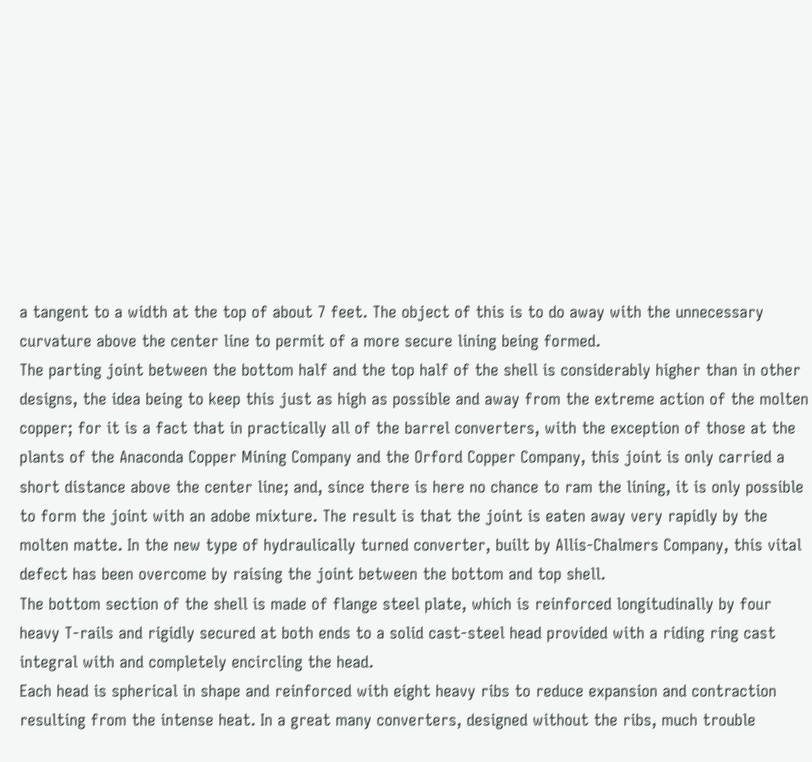a tangent to a width at the top of about 7 feet. The object of this is to do away with the unnecessary curvature above the center line to permit of a more secure lining being formed.
The parting joint between the bottom half and the top half of the shell is considerably higher than in other designs, the idea being to keep this just as high as possible and away from the extreme action of the molten copper; for it is a fact that in practically all of the barrel converters, with the exception of those at the plants of the Anaconda Copper Mining Company and the Orford Copper Company, this joint is only carried a short distance above the center line; and, since there is here no chance to ram the lining, it is only possible to form the joint with an adobe mixture. The result is that the joint is eaten away very rapidly by the molten matte. In the new type of hydraulically turned converter, built by Allis-Chalmers Company, this vital defect has been overcome by raising the joint between the bottom and top shell.
The bottom section of the shell is made of flange steel plate, which is reinforced longitudinally by four heavy T-rails and rigidly secured at both ends to a solid cast-steel head provided with a riding ring cast integral with and completely encircling the head.
Each head is spherical in shape and reinforced with eight heavy ribs to reduce expansion and contraction resulting from the intense heat. In a great many converters, designed without the ribs, much trouble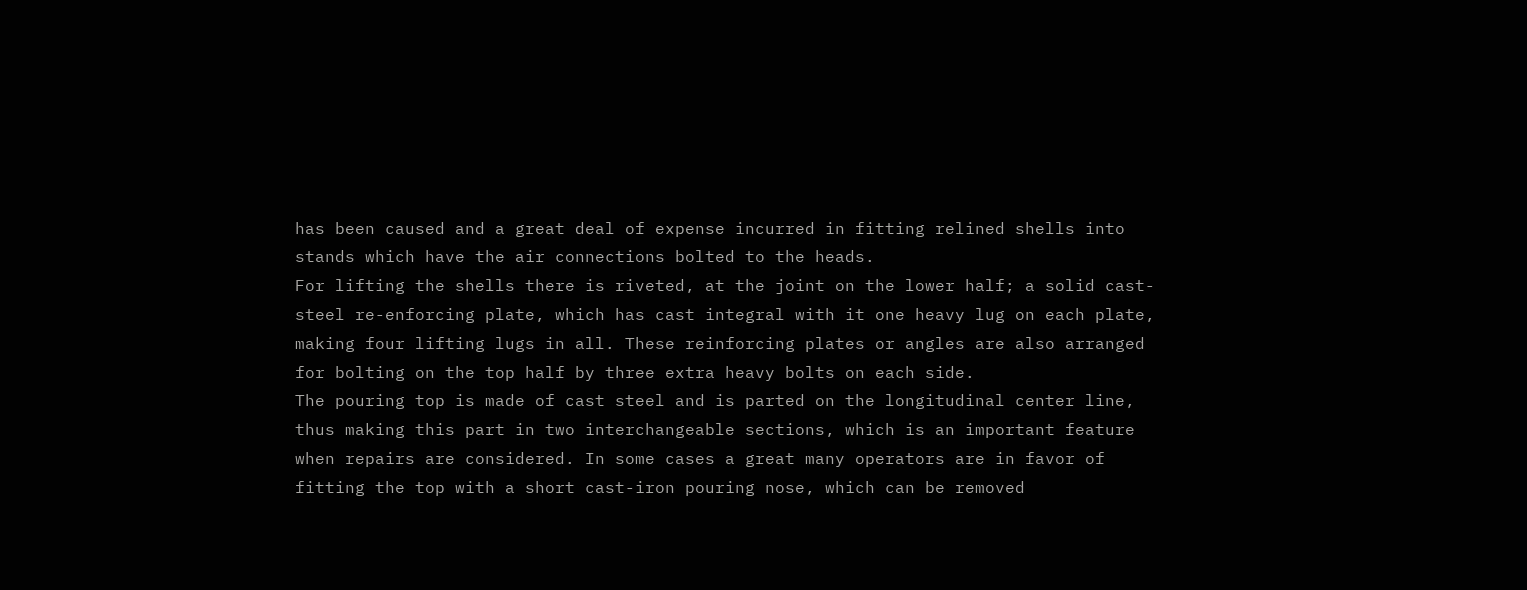has been caused and a great deal of expense incurred in fitting relined shells into stands which have the air connections bolted to the heads.
For lifting the shells there is riveted, at the joint on the lower half; a solid cast-steel re-enforcing plate, which has cast integral with it one heavy lug on each plate, making four lifting lugs in all. These reinforcing plates or angles are also arranged for bolting on the top half by three extra heavy bolts on each side.
The pouring top is made of cast steel and is parted on the longitudinal center line, thus making this part in two interchangeable sections, which is an important feature when repairs are considered. In some cases a great many operators are in favor of fitting the top with a short cast-iron pouring nose, which can be removed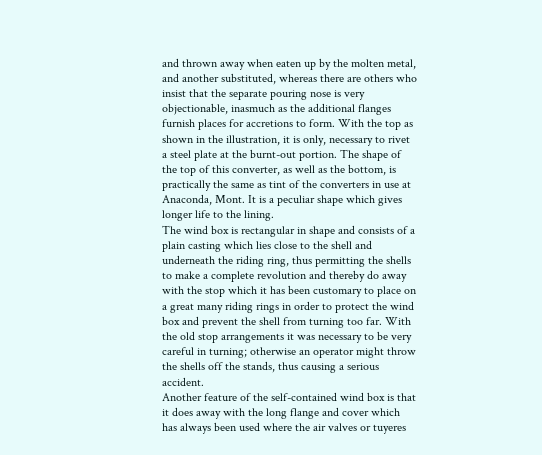and thrown away when eaten up by the molten metal, and another substituted, whereas there are others who insist that the separate pouring nose is very objectionable, inasmuch as the additional flanges furnish places for accretions to form. With the top as shown in the illustration, it is only, necessary to rivet a steel plate at the burnt-out portion. The shape of the top of this converter, as well as the bottom, is practically the same as tint of the converters in use at Anaconda, Mont. It is a peculiar shape which gives longer life to the lining.
The wind box is rectangular in shape and consists of a plain casting which lies close to the shell and underneath the riding ring, thus permitting the shells to make a complete revolution and thereby do away with the stop which it has been customary to place on a great many riding rings in order to protect the wind box and prevent the shell from turning too far. With the old stop arrangements it was necessary to be very careful in turning; otherwise an operator might throw the shells off the stands, thus causing a serious accident.
Another feature of the self-contained wind box is that it does away with the long flange and cover which has always been used where the air valves or tuyeres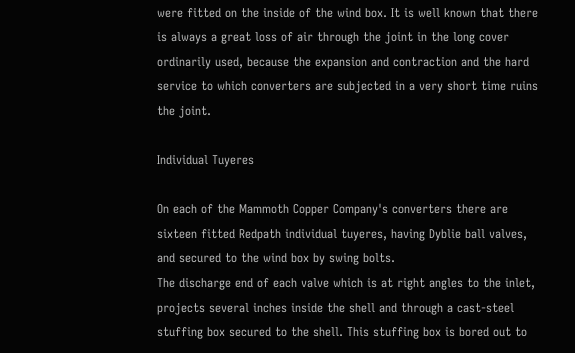were fitted on the inside of the wind box. It is well known that there is always a great loss of air through the joint in the long cover ordinarily used, because the expansion and contraction and the hard service to which converters are subjected in a very short time ruins the joint.

Individual Tuyeres

On each of the Mammoth Copper Company's converters there are sixteen fitted Redpath individual tuyeres, having Dyblie ball valves, and secured to the wind box by swing bolts.
The discharge end of each valve which is at right angles to the inlet, projects several inches inside the shell and through a cast-steel stuffing box secured to the shell. This stuffing box is bored out to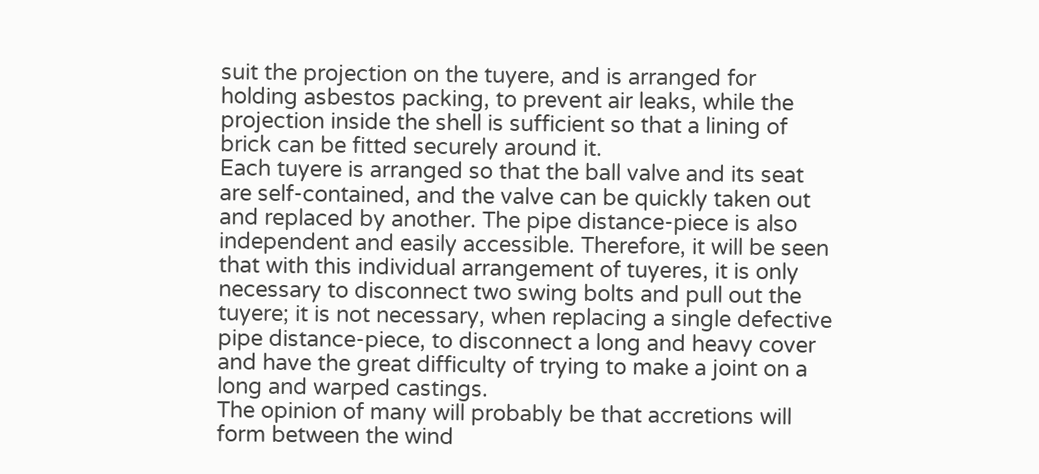suit the projection on the tuyere, and is arranged for holding asbestos packing, to prevent air leaks, while the projection inside the shell is sufficient so that a lining of brick can be fitted securely around it.
Each tuyere is arranged so that the ball valve and its seat are self-contained, and the valve can be quickly taken out and replaced by another. The pipe distance-piece is also independent and easily accessible. Therefore, it will be seen that with this individual arrangement of tuyeres, it is only necessary to disconnect two swing bolts and pull out the tuyere; it is not necessary, when replacing a single defective pipe distance-piece, to disconnect a long and heavy cover and have the great difficulty of trying to make a joint on a long and warped castings.
The opinion of many will probably be that accretions will form between the wind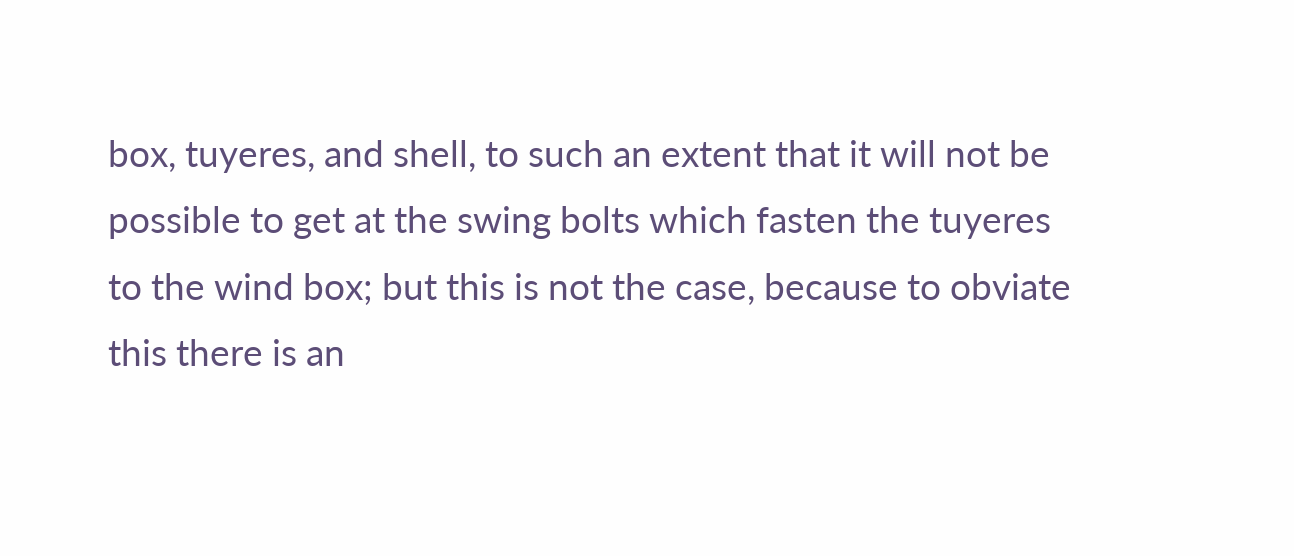box, tuyeres, and shell, to such an extent that it will not be possible to get at the swing bolts which fasten the tuyeres to the wind box; but this is not the case, because to obviate this there is an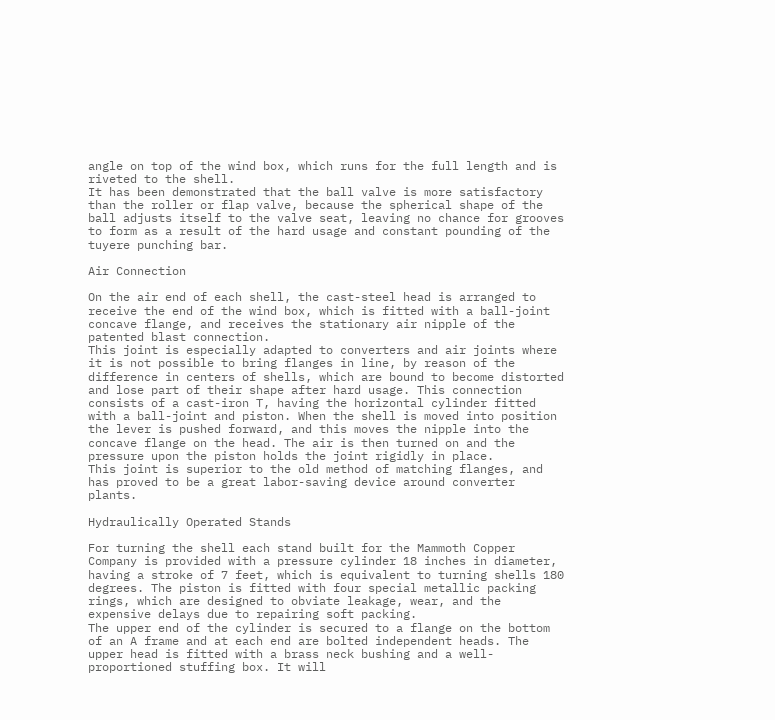angle on top of the wind box, which runs for the full length and is riveted to the shell.
It has been demonstrated that the ball valve is more satisfactory than the roller or flap valve, because the spherical shape of the ball adjusts itself to the valve seat, leaving no chance for grooves to form as a result of the hard usage and constant pounding of the tuyere punching bar.

Air Connection

On the air end of each shell, the cast-steel head is arranged to receive the end of the wind box, which is fitted with a ball-joint concave flange, and receives the stationary air nipple of the patented blast connection.
This joint is especially adapted to converters and air joints where it is not possible to bring flanges in line, by reason of the difference in centers of shells, which are bound to become distorted and lose part of their shape after hard usage. This connection consists of a cast-iron T, having the horizontal cylinder fitted with a ball-joint and piston. When the shell is moved into position the lever is pushed forward, and this moves the nipple into the concave flange on the head. The air is then turned on and the pressure upon the piston holds the joint rigidly in place.
This joint is superior to the old method of matching flanges, and has proved to be a great labor-saving device around converter plants.

Hydraulically Operated Stands

For turning the shell each stand built for the Mammoth Copper Company is provided with a pressure cylinder 18 inches in diameter, having a stroke of 7 feet, which is equivalent to turning shells 180 degrees. The piston is fitted with four special metallic packing rings, which are designed to obviate leakage, wear, and the expensive delays due to repairing soft packing.
The upper end of the cylinder is secured to a flange on the bottom of an A frame and at each end are bolted independent heads. The upper head is fitted with a brass neck bushing and a well-proportioned stuffing box. It will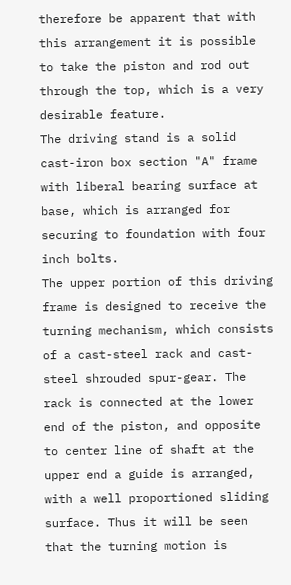therefore be apparent that with this arrangement it is possible to take the piston and rod out through the top, which is a very desirable feature.
The driving stand is a solid cast-iron box section "A" frame with liberal bearing surface at base, which is arranged for securing to foundation with four inch bolts.
The upper portion of this driving frame is designed to receive the turning mechanism, which consists of a cast-steel rack and cast-steel shrouded spur-gear. The rack is connected at the lower end of the piston, and opposite to center line of shaft at the upper end a guide is arranged, with a well proportioned sliding surface. Thus it will be seen that the turning motion is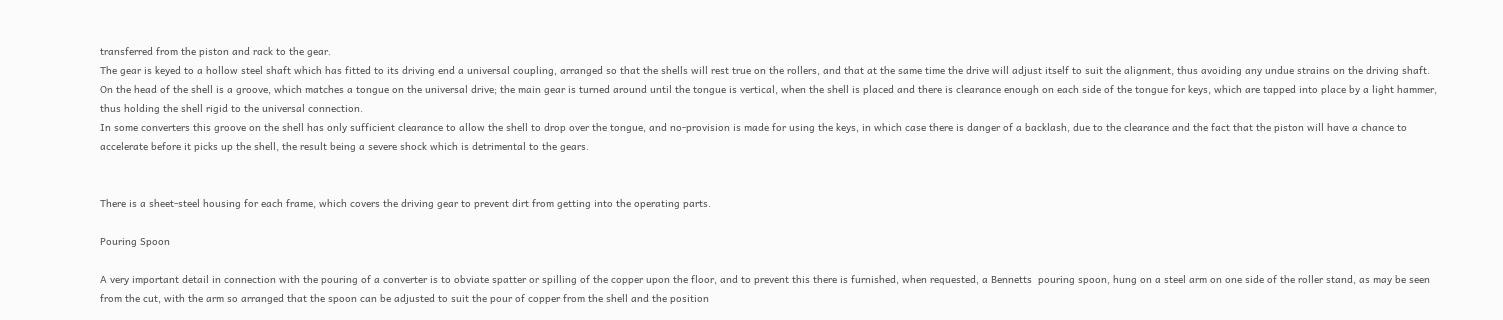transferred from the piston and rack to the gear.
The gear is keyed to a hollow steel shaft which has fitted to its driving end a universal coupling, arranged so that the shells will rest true on the rollers, and that at the same time the drive will adjust itself to suit the alignment, thus avoiding any undue strains on the driving shaft.
On the head of the shell is a groove, which matches a tongue on the universal drive; the main gear is turned around until the tongue is vertical, when the shell is placed and there is clearance enough on each side of the tongue for keys, which are tapped into place by a light hammer, thus holding the shell rigid to the universal connection.
In some converters this groove on the shell has only sufficient clearance to allow the shell to drop over the tongue, and no-provision is made for using the keys, in which case there is danger of a backlash, due to the clearance and the fact that the piston will have a chance to accelerate before it picks up the shell, the result being a severe shock which is detrimental to the gears.


There is a sheet-steel housing for each frame, which covers the driving gear to prevent dirt from getting into the operating parts.

Pouring Spoon

A very important detail in connection with the pouring of a converter is to obviate spatter or spilling of the copper upon the floor, and to prevent this there is furnished, when requested, a Bennetts  pouring spoon, hung on a steel arm on one side of the roller stand, as may be seen from the cut, with the arm so arranged that the spoon can be adjusted to suit the pour of copper from the shell and the position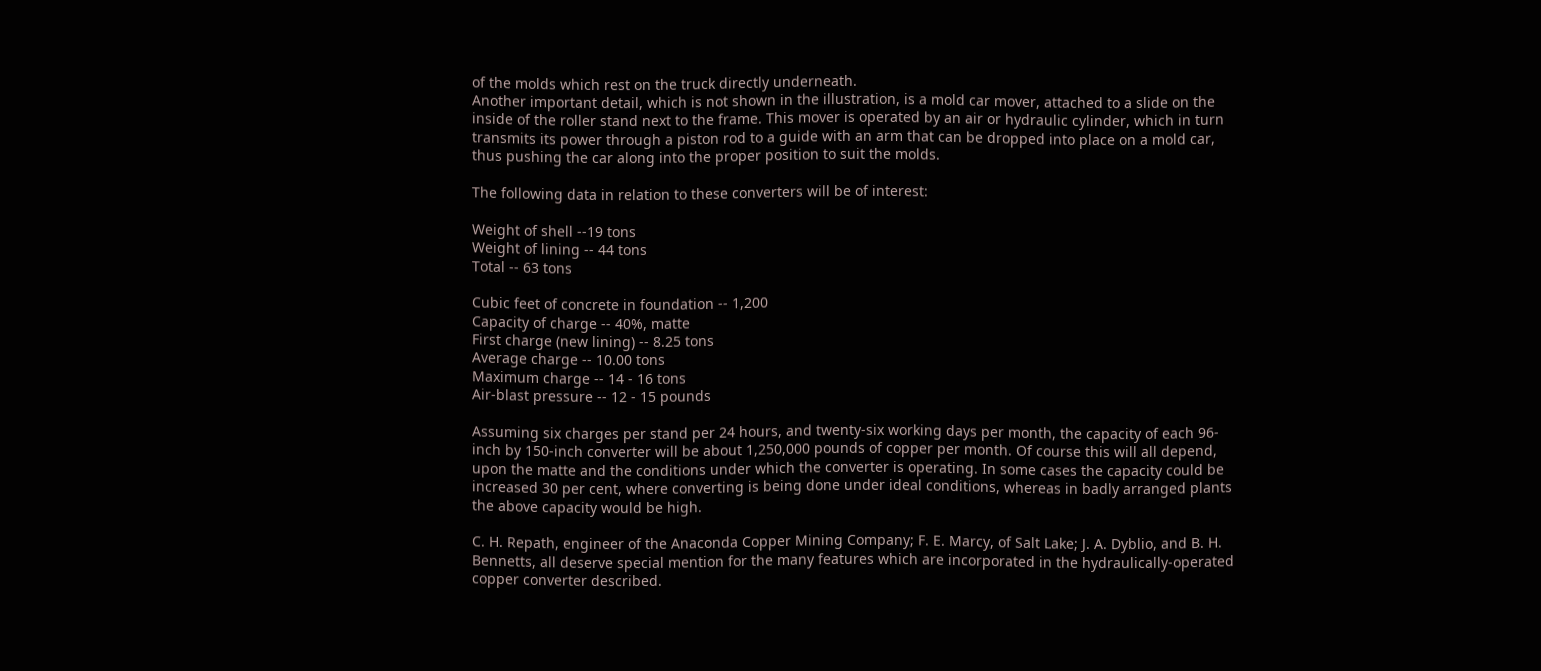of the molds which rest on the truck directly underneath.
Another important detail, which is not shown in the illustration, is a mold car mover, attached to a slide on the inside of the roller stand next to the frame. This mover is operated by an air or hydraulic cylinder, which in turn transmits its power through a piston rod to a guide with an arm that can be dropped into place on a mold car, thus pushing the car along into the proper position to suit the molds.

The following data in relation to these converters will be of interest:

Weight of shell --19 tons
Weight of lining -- 44 tons
Total -- 63 tons

Cubic feet of concrete in foundation -- 1,200
Capacity of charge -- 40%, matte
First charge (new lining) -- 8.25 tons
Average charge -- 10.00 tons
Maximum charge -- 14 - 16 tons
Air-blast pressure -- 12 - 15 pounds

Assuming six charges per stand per 24 hours, and twenty-six working days per month, the capacity of each 96-inch by 150-inch converter will be about 1,250,000 pounds of copper per month. Of course this will all depend, upon the matte and the conditions under which the converter is operating. In some cases the capacity could be increased 30 per cent, where converting is being done under ideal conditions, whereas in badly arranged plants the above capacity would be high.

C. H. Repath, engineer of the Anaconda Copper Mining Company; F. E. Marcy, of Salt Lake; J. A. Dyblio, and B. H. Bennetts, all deserve special mention for the many features which are incorporated in the hydraulically-operated copper converter described.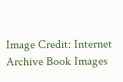Image Credit: Internet Archive Book Images